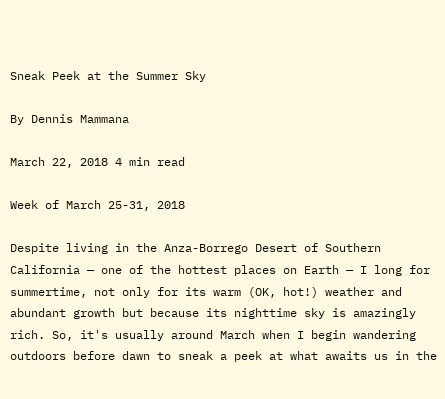Sneak Peek at the Summer Sky

By Dennis Mammana

March 22, 2018 4 min read

Week of March 25-31, 2018

Despite living in the Anza-Borrego Desert of Southern California — one of the hottest places on Earth — I long for summertime, not only for its warm (OK, hot!) weather and abundant growth but because its nighttime sky is amazingly rich. So, it's usually around March when I begin wandering outdoors before dawn to sneak a peek at what awaits us in the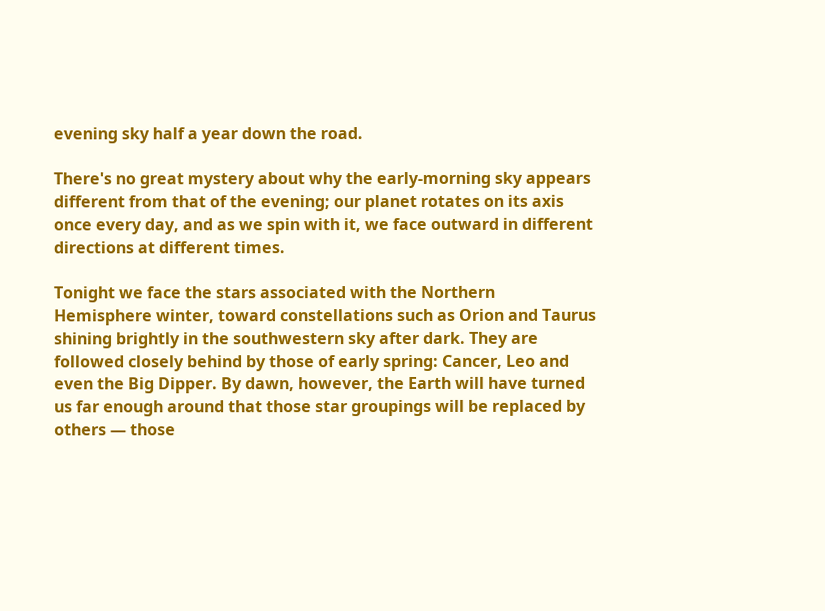evening sky half a year down the road.

There's no great mystery about why the early-morning sky appears different from that of the evening; our planet rotates on its axis once every day, and as we spin with it, we face outward in different directions at different times.

Tonight we face the stars associated with the Northern Hemisphere winter, toward constellations such as Orion and Taurus shining brightly in the southwestern sky after dark. They are followed closely behind by those of early spring: Cancer, Leo and even the Big Dipper. By dawn, however, the Earth will have turned us far enough around that those star groupings will be replaced by others — those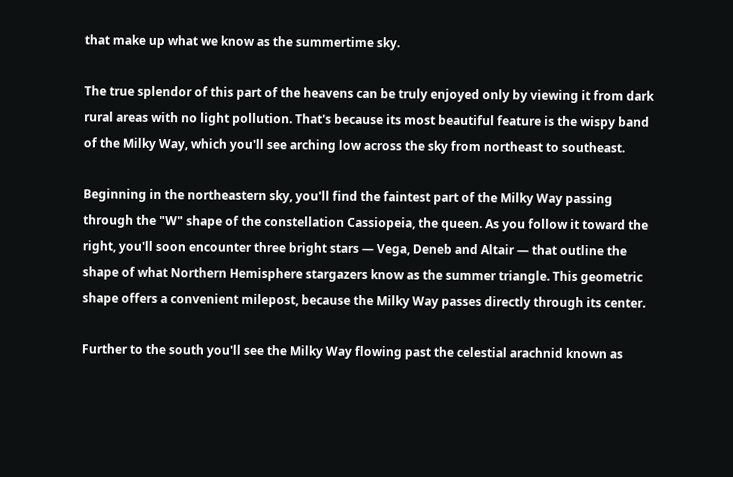that make up what we know as the summertime sky.

The true splendor of this part of the heavens can be truly enjoyed only by viewing it from dark rural areas with no light pollution. That's because its most beautiful feature is the wispy band of the Milky Way, which you'll see arching low across the sky from northeast to southeast.

Beginning in the northeastern sky, you'll find the faintest part of the Milky Way passing through the "W" shape of the constellation Cassiopeia, the queen. As you follow it toward the right, you'll soon encounter three bright stars — Vega, Deneb and Altair — that outline the shape of what Northern Hemisphere stargazers know as the summer triangle. This geometric shape offers a convenient milepost, because the Milky Way passes directly through its center.

Further to the south you'll see the Milky Way flowing past the celestial arachnid known as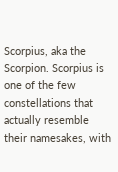Scorpius, aka the Scorpion. Scorpius is one of the few constellations that actually resemble their namesakes, with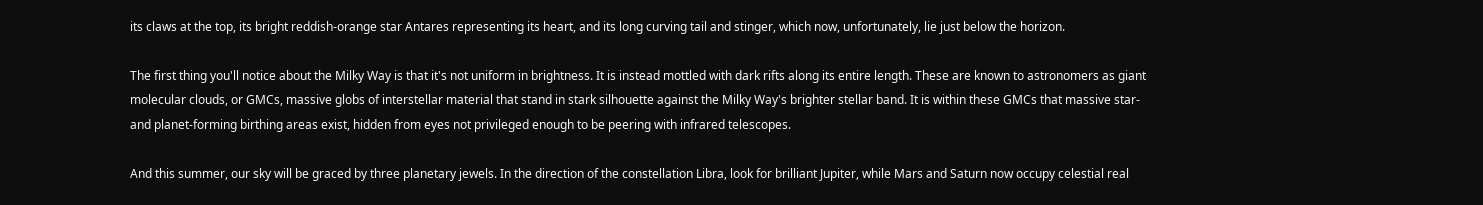its claws at the top, its bright reddish-orange star Antares representing its heart, and its long curving tail and stinger, which now, unfortunately, lie just below the horizon.

The first thing you'll notice about the Milky Way is that it's not uniform in brightness. It is instead mottled with dark rifts along its entire length. These are known to astronomers as giant molecular clouds, or GMCs, massive globs of interstellar material that stand in stark silhouette against the Milky Way's brighter stellar band. It is within these GMCs that massive star- and planet-forming birthing areas exist, hidden from eyes not privileged enough to be peering with infrared telescopes.

And this summer, our sky will be graced by three planetary jewels. In the direction of the constellation Libra, look for brilliant Jupiter, while Mars and Saturn now occupy celestial real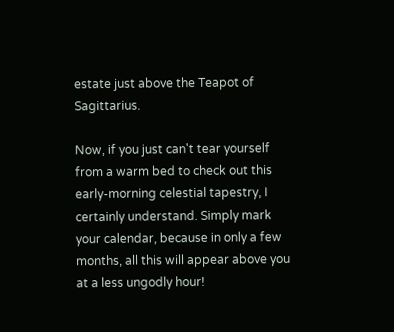estate just above the Teapot of Sagittarius.

Now, if you just can't tear yourself from a warm bed to check out this early-morning celestial tapestry, I certainly understand. Simply mark your calendar, because in only a few months, all this will appear above you at a less ungodly hour!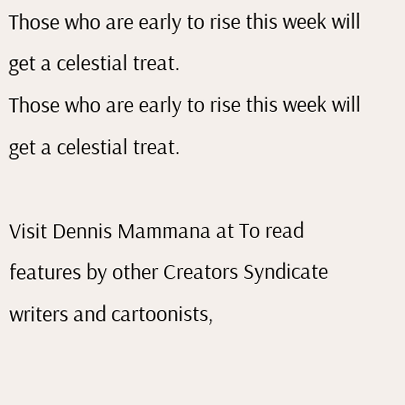Those who are early to rise this week will get a celestial treat.
Those who are early to rise this week will get a celestial treat.

Visit Dennis Mammana at To read features by other Creators Syndicate writers and cartoonists,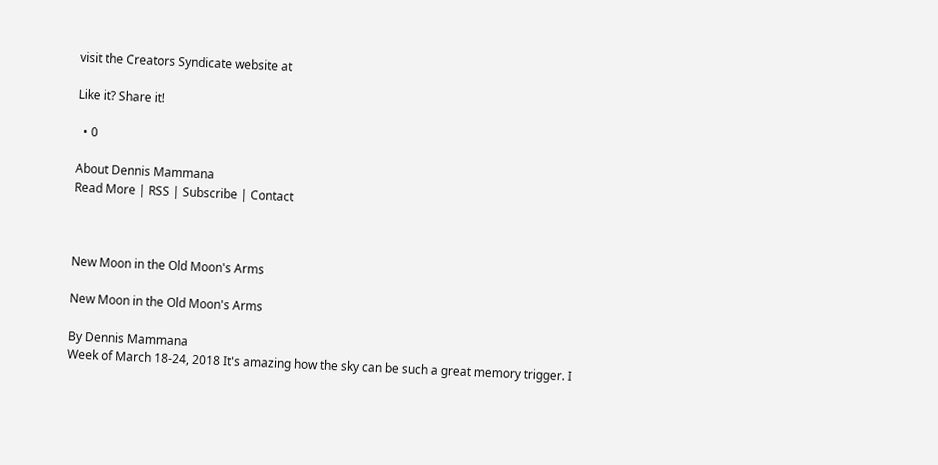visit the Creators Syndicate website at

Like it? Share it!

  • 0

About Dennis Mammana
Read More | RSS | Subscribe | Contact



New Moon in the Old Moon's Arms

New Moon in the Old Moon's Arms

By Dennis Mammana
Week of March 18-24, 2018 It's amazing how the sky can be such a great memory trigger. I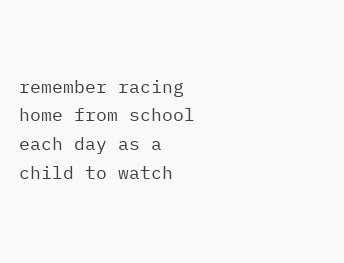remember racing home from school each day as a child to watch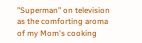"Superman" on television as the comforting aroma of my Mom's cooking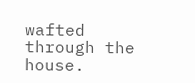wafted through the house.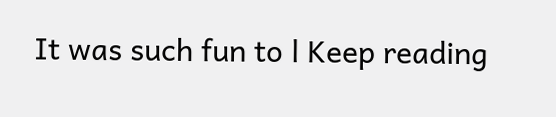It was such fun to l Keep reading